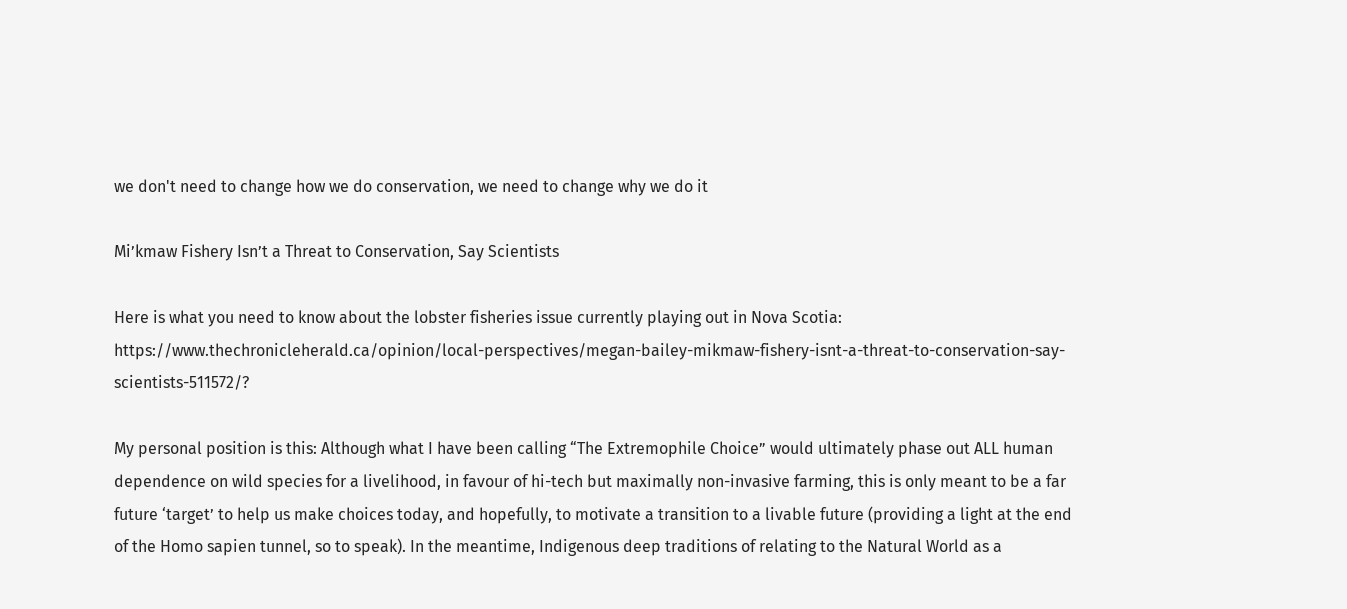we don't need to change how we do conservation, we need to change why we do it

Mi’kmaw Fishery Isn’t a Threat to Conservation, Say Scientists

Here is what you need to know about the lobster fisheries issue currently playing out in Nova Scotia: https://www.thechronicleherald.ca/opinion/local-perspectives/megan-bailey-mikmaw-fishery-isnt-a-threat-to-conservation-say-scientists-511572/?

My personal position is this: Although what I have been calling “The Extremophile Choice” would ultimately phase out ALL human dependence on wild species for a livelihood, in favour of hi-tech but maximally non-invasive farming, this is only meant to be a far future ‘target’ to help us make choices today, and hopefully, to motivate a transition to a livable future (providing a light at the end of the Homo sapien tunnel, so to speak). In the meantime, Indigenous deep traditions of relating to the Natural World as a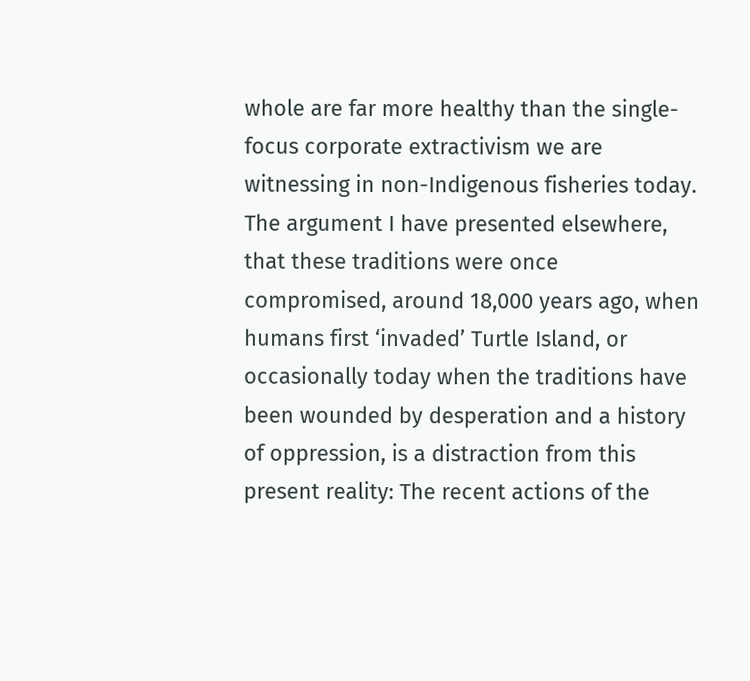whole are far more healthy than the single-focus corporate extractivism we are witnessing in non-Indigenous fisheries today. The argument I have presented elsewhere, that these traditions were once compromised, around 18,000 years ago, when humans first ‘invaded’ Turtle Island, or occasionally today when the traditions have been wounded by desperation and a history of oppression, is a distraction from this present reality: The recent actions of the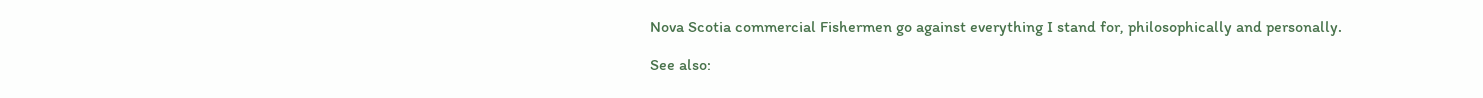Nova Scotia commercial Fishermen go against everything I stand for, philosophically and personally.

See also: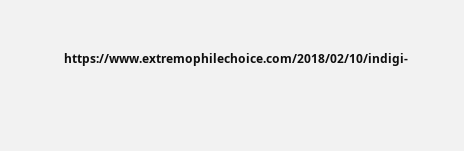https://www.extremophilechoice.com/2018/02/10/indigi-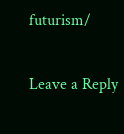futurism/

Leave a Reply